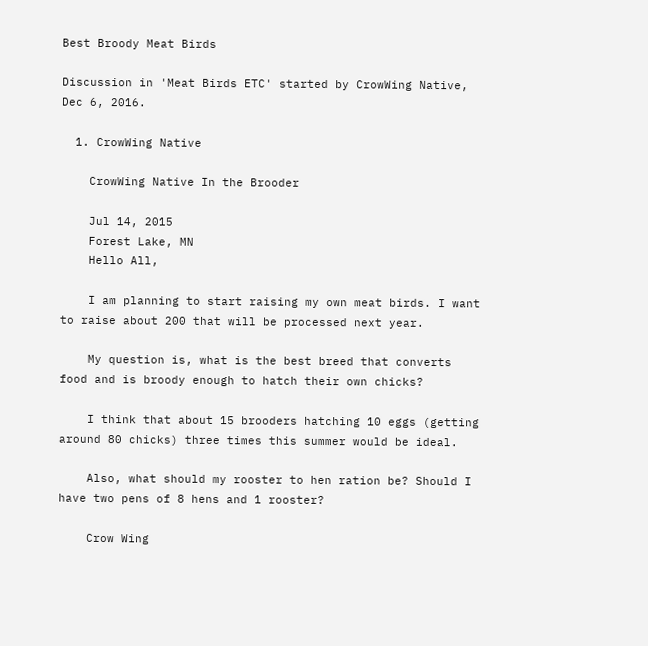Best Broody Meat Birds

Discussion in 'Meat Birds ETC' started by CrowWing Native, Dec 6, 2016.

  1. CrowWing Native

    CrowWing Native In the Brooder

    Jul 14, 2015
    Forest Lake, MN
    Hello All,

    I am planning to start raising my own meat birds. I want to raise about 200 that will be processed next year.

    My question is, what is the best breed that converts food and is broody enough to hatch their own chicks?

    I think that about 15 brooders hatching 10 eggs (getting around 80 chicks) three times this summer would be ideal.

    Also, what should my rooster to hen ration be? Should I have two pens of 8 hens and 1 rooster?

    Crow Wing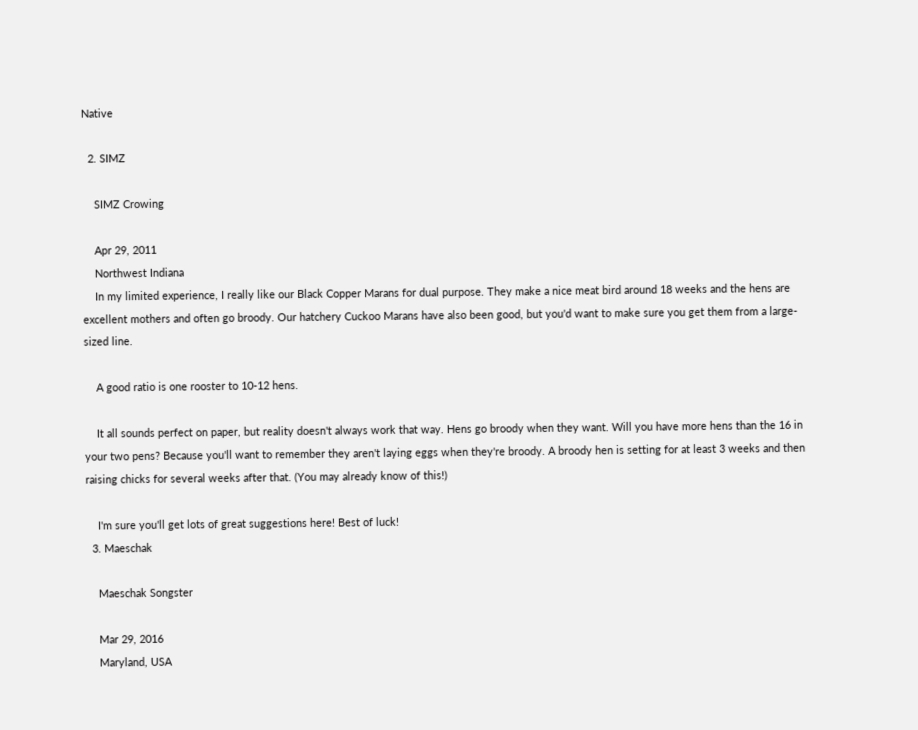Native

  2. SIMZ

    SIMZ Crowing

    Apr 29, 2011
    Northwest Indiana
    In my limited experience, I really like our Black Copper Marans for dual purpose. They make a nice meat bird around 18 weeks and the hens are excellent mothers and often go broody. Our hatchery Cuckoo Marans have also been good, but you'd want to make sure you get them from a large-sized line.

    A good ratio is one rooster to 10-12 hens.

    It all sounds perfect on paper, but reality doesn't always work that way. Hens go broody when they want. Will you have more hens than the 16 in your two pens? Because you'll want to remember they aren't laying eggs when they're broody. A broody hen is setting for at least 3 weeks and then raising chicks for several weeks after that. (You may already know of this!)

    I'm sure you'll get lots of great suggestions here! Best of luck!
  3. Maeschak

    Maeschak Songster

    Mar 29, 2016
    Maryland, USA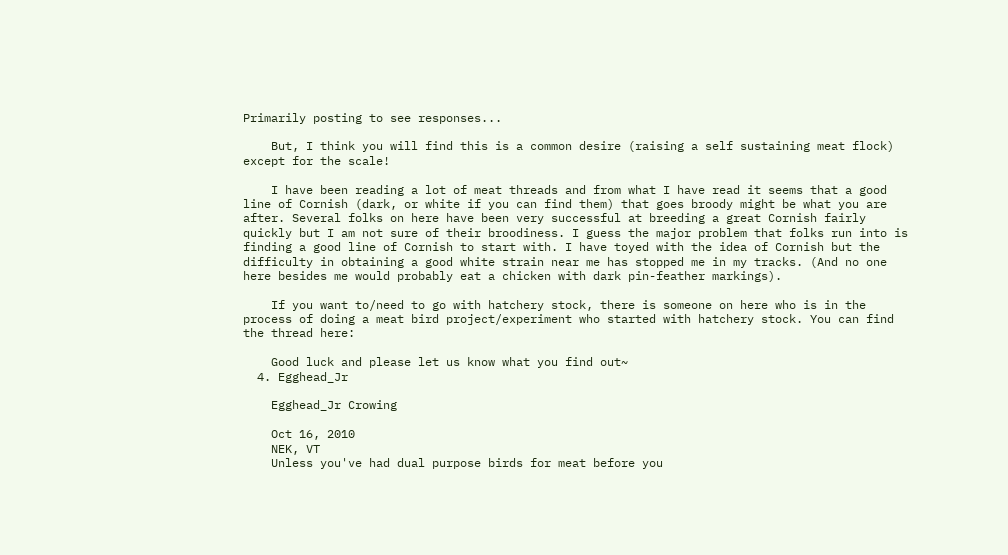Primarily posting to see responses...

    But, I think you will find this is a common desire (raising a self sustaining meat flock) except for the scale!

    I have been reading a lot of meat threads and from what I have read it seems that a good line of Cornish (dark, or white if you can find them) that goes broody might be what you are after. Several folks on here have been very successful at breeding a great Cornish fairly quickly but I am not sure of their broodiness. I guess the major problem that folks run into is finding a good line of Cornish to start with. I have toyed with the idea of Cornish but the difficulty in obtaining a good white strain near me has stopped me in my tracks. (And no one here besides me would probably eat a chicken with dark pin-feather markings).

    If you want to/need to go with hatchery stock, there is someone on here who is in the process of doing a meat bird project/experiment who started with hatchery stock. You can find the thread here:

    Good luck and please let us know what you find out~
  4. Egghead_Jr

    Egghead_Jr Crowing

    Oct 16, 2010
    NEK, VT
    Unless you've had dual purpose birds for meat before you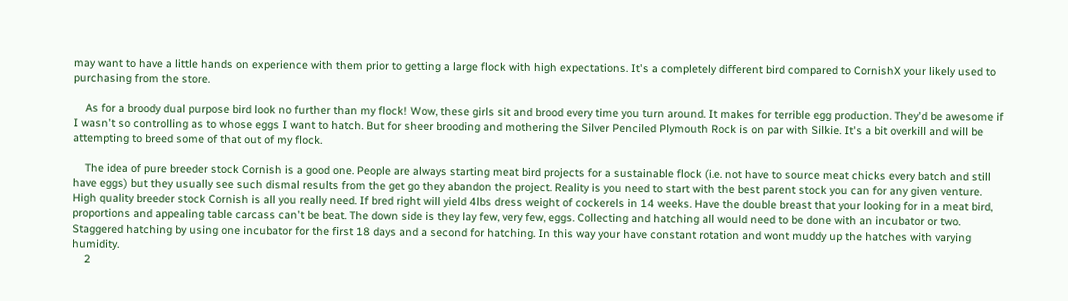may want to have a little hands on experience with them prior to getting a large flock with high expectations. It's a completely different bird compared to CornishX your likely used to purchasing from the store.

    As for a broody dual purpose bird look no further than my flock! Wow, these girls sit and brood every time you turn around. It makes for terrible egg production. They'd be awesome if I wasn't so controlling as to whose eggs I want to hatch. But for sheer brooding and mothering the Silver Penciled Plymouth Rock is on par with Silkie. It's a bit overkill and will be attempting to breed some of that out of my flock.

    The idea of pure breeder stock Cornish is a good one. People are always starting meat bird projects for a sustainable flock (i.e. not have to source meat chicks every batch and still have eggs) but they usually see such dismal results from the get go they abandon the project. Reality is you need to start with the best parent stock you can for any given venture. High quality breeder stock Cornish is all you really need. If bred right will yield 4lbs dress weight of cockerels in 14 weeks. Have the double breast that your looking for in a meat bird, proportions and appealing table carcass can't be beat. The down side is they lay few, very few, eggs. Collecting and hatching all would need to be done with an incubator or two. Staggered hatching by using one incubator for the first 18 days and a second for hatching. In this way your have constant rotation and wont muddy up the hatches with varying humidity.
    2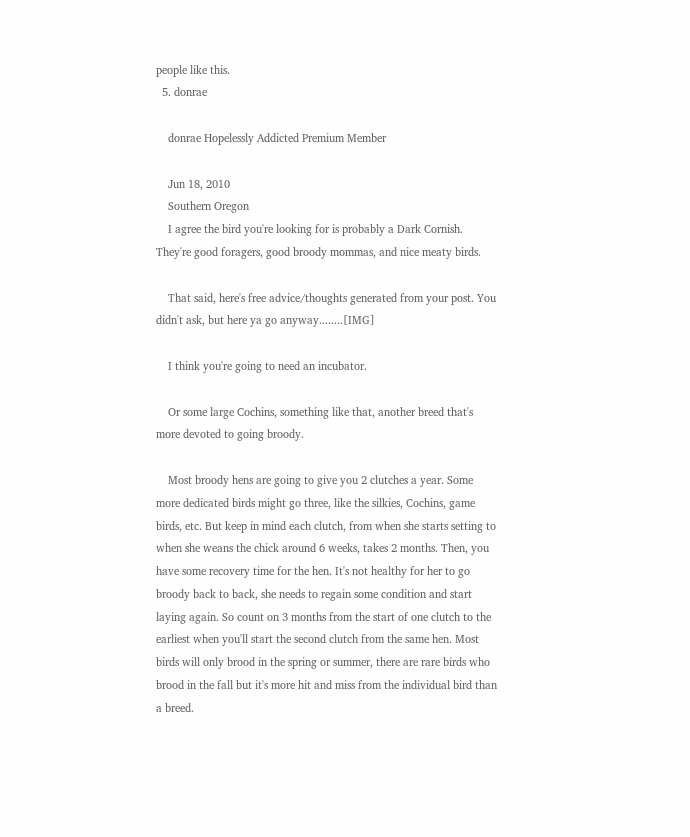people like this.
  5. donrae

    donrae Hopelessly Addicted Premium Member

    Jun 18, 2010
    Southern Oregon
    I agree the bird you're looking for is probably a Dark Cornish. They're good foragers, good broody mommas, and nice meaty birds.

    That said, here's free advice/thoughts generated from your post. You didn't ask, but here ya go anyway........[IMG]

    I think you're going to need an incubator.

    Or some large Cochins, something like that, another breed that's more devoted to going broody.

    Most broody hens are going to give you 2 clutches a year. Some more dedicated birds might go three, like the silkies, Cochins, game birds, etc. But keep in mind each clutch, from when she starts setting to when she weans the chick around 6 weeks, takes 2 months. Then, you have some recovery time for the hen. It's not healthy for her to go broody back to back, she needs to regain some condition and start laying again. So count on 3 months from the start of one clutch to the earliest when you'll start the second clutch from the same hen. Most birds will only brood in the spring or summer, there are rare birds who brood in the fall but it's more hit and miss from the individual bird than a breed.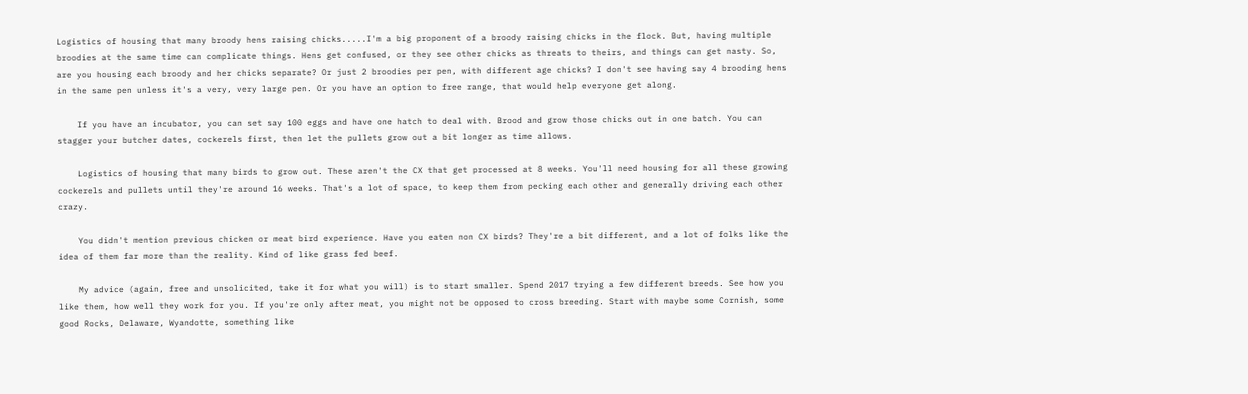Logistics of housing that many broody hens raising chicks.....I'm a big proponent of a broody raising chicks in the flock. But, having multiple broodies at the same time can complicate things. Hens get confused, or they see other chicks as threats to theirs, and things can get nasty. So, are you housing each broody and her chicks separate? Or just 2 broodies per pen, with different age chicks? I don't see having say 4 brooding hens in the same pen unless it's a very, very large pen. Or you have an option to free range, that would help everyone get along.

    If you have an incubator, you can set say 100 eggs and have one hatch to deal with. Brood and grow those chicks out in one batch. You can stagger your butcher dates, cockerels first, then let the pullets grow out a bit longer as time allows.

    Logistics of housing that many birds to grow out. These aren't the CX that get processed at 8 weeks. You'll need housing for all these growing cockerels and pullets until they're around 16 weeks. That's a lot of space, to keep them from pecking each other and generally driving each other crazy.

    You didn't mention previous chicken or meat bird experience. Have you eaten non CX birds? They're a bit different, and a lot of folks like the idea of them far more than the reality. Kind of like grass fed beef.

    My advice (again, free and unsolicited, take it for what you will) is to start smaller. Spend 2017 trying a few different breeds. See how you like them, how well they work for you. If you're only after meat, you might not be opposed to cross breeding. Start with maybe some Cornish, some good Rocks, Delaware, Wyandotte, something like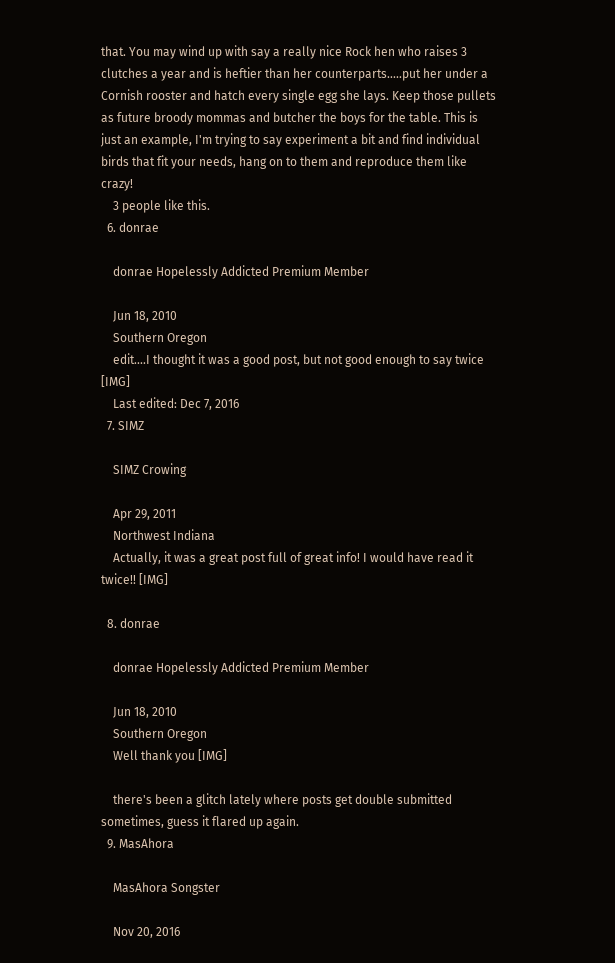that. You may wind up with say a really nice Rock hen who raises 3 clutches a year and is heftier than her counterparts.....put her under a Cornish rooster and hatch every single egg she lays. Keep those pullets as future broody mommas and butcher the boys for the table. This is just an example, I'm trying to say experiment a bit and find individual birds that fit your needs, hang on to them and reproduce them like crazy!
    3 people like this.
  6. donrae

    donrae Hopelessly Addicted Premium Member

    Jun 18, 2010
    Southern Oregon
    edit....I thought it was a good post, but not good enough to say twice [IMG]
    Last edited: Dec 7, 2016
  7. SIMZ

    SIMZ Crowing

    Apr 29, 2011
    Northwest Indiana
    Actually, it was a great post full of great info! I would have read it twice!! [IMG]

  8. donrae

    donrae Hopelessly Addicted Premium Member

    Jun 18, 2010
    Southern Oregon
    Well thank you [IMG]

    there's been a glitch lately where posts get double submitted sometimes, guess it flared up again.
  9. MasAhora

    MasAhora Songster

    Nov 20, 2016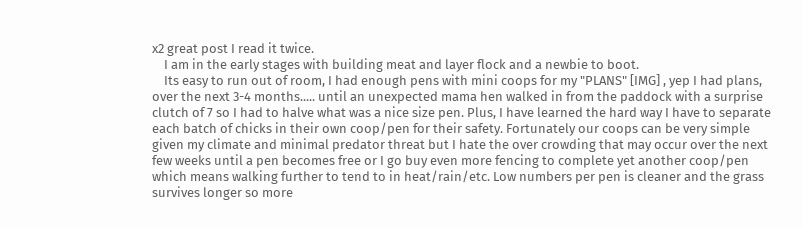x2 great post I read it twice.
    I am in the early stages with building meat and layer flock and a newbie to boot.
    Its easy to run out of room, I had enough pens with mini coops for my "PLANS" [IMG] , yep I had plans, over the next 3-4 months..... until an unexpected mama hen walked in from the paddock with a surprise clutch of 7 so I had to halve what was a nice size pen. Plus, I have learned the hard way I have to separate each batch of chicks in their own coop/pen for their safety. Fortunately our coops can be very simple given my climate and minimal predator threat but I hate the over crowding that may occur over the next few weeks until a pen becomes free or I go buy even more fencing to complete yet another coop/pen which means walking further to tend to in heat/rain/etc. Low numbers per pen is cleaner and the grass survives longer so more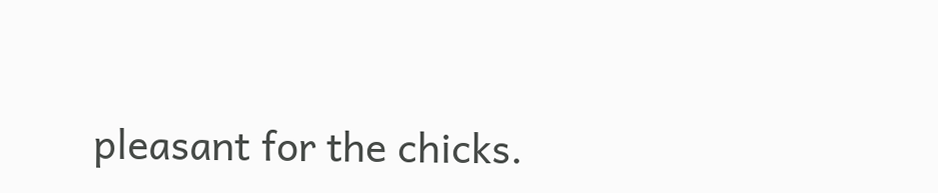pleasant for the chicks.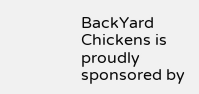BackYard Chickens is proudly sponsored by